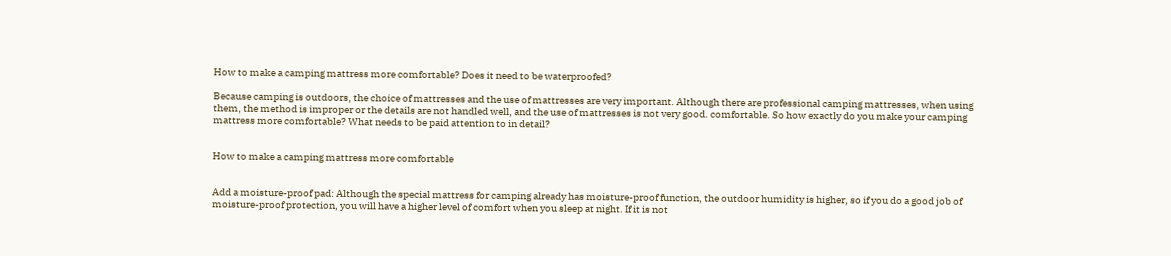How to make a camping mattress more comfortable? Does it need to be waterproofed?

Because camping is outdoors, the choice of mattresses and the use of mattresses are very important. Although there are professional camping mattresses, when using them, the method is improper or the details are not handled well, and the use of mattresses is not very good. comfortable. So how exactly do you make your camping mattress more comfortable? What needs to be paid attention to in detail?


How to make a camping mattress more comfortable


Add a moisture-proof pad: Although the special mattress for camping already has moisture-proof function, the outdoor humidity is higher, so if you do a good job of moisture-proof protection, you will have a higher level of comfort when you sleep at night. If it is not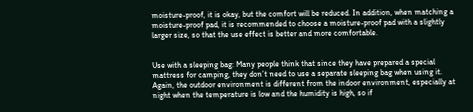moisture-proof, it is okay, but the comfort will be reduced. In addition, when matching a moisture-proof pad, it is recommended to choose a moisture-proof pad with a slightly larger size, so that the use effect is better and more comfortable.


Use with a sleeping bag: Many people think that since they have prepared a special mattress for camping, they don’t need to use a separate sleeping bag when using it. Again, the outdoor environment is different from the indoor environment, especially at night when the temperature is low and the humidity is high, so if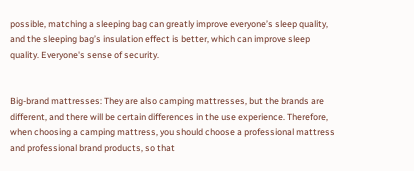possible, matching a sleeping bag can greatly improve everyone’s sleep quality, and the sleeping bag’s insulation effect is better, which can improve sleep quality. Everyone's sense of security.


Big-brand mattresses: They are also camping mattresses, but the brands are different, and there will be certain differences in the use experience. Therefore, when choosing a camping mattress, you should choose a professional mattress and professional brand products, so that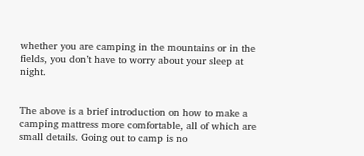whether you are camping in the mountains or in the fields, you don’t have to worry about your sleep at night.


The above is a brief introduction on how to make a camping mattress more comfortable, all of which are small details. Going out to camp is no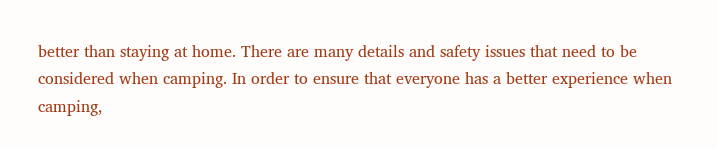better than staying at home. There are many details and safety issues that need to be considered when camping. In order to ensure that everyone has a better experience when camping,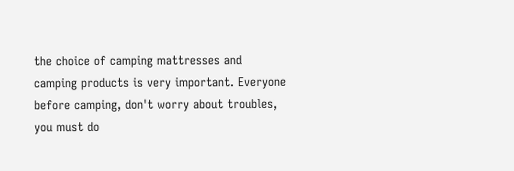the choice of camping mattresses and camping products is very important. Everyone before camping, don't worry about troubles, you must do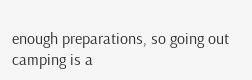enough preparations, so going out camping is a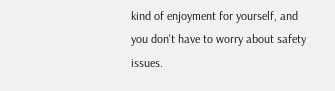kind of enjoyment for yourself, and you don't have to worry about safety issues.